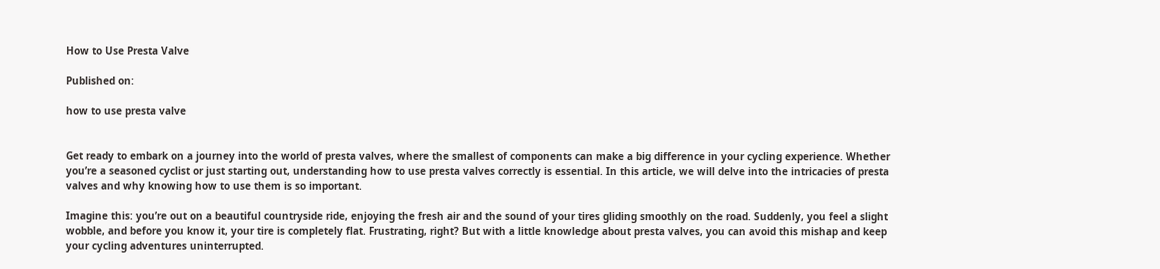How to Use Presta Valve

Published on:

how to use presta valve


Get ready to embark on a journey into the world of presta valves, where the smallest of components can make a big difference in your cycling experience. Whether you’re a seasoned cyclist or just starting out, understanding how to use presta valves correctly is essential. In this article, we will delve into the intricacies of presta valves and why knowing how to use them is so important.

Imagine this: you’re out on a beautiful countryside ride, enjoying the fresh air and the sound of your tires gliding smoothly on the road. Suddenly, you feel a slight wobble, and before you know it, your tire is completely flat. Frustrating, right? But with a little knowledge about presta valves, you can avoid this mishap and keep your cycling adventures uninterrupted.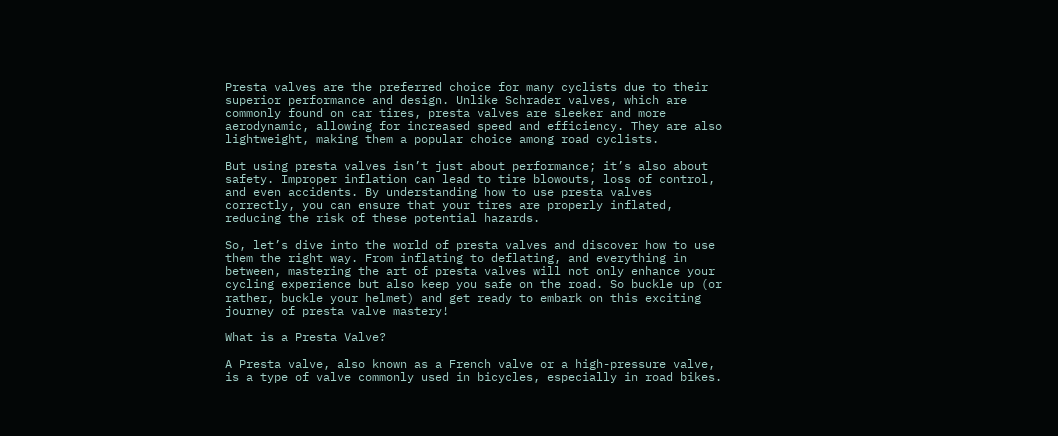Presta valves are the preferred choice for many cyclists due to their superior performance and design. Unlike Schrader valves, which are commonly found on car tires, presta valves are sleeker and more aerodynamic, allowing for increased speed and efficiency. They are also lightweight, making them a popular choice among road cyclists.

But using presta valves isn’t just about performance; it’s also about safety. Improper inflation can lead to tire blowouts, loss of control, and even accidents. By understanding how to use presta valves correctly, you can ensure that your tires are properly inflated, reducing the risk of these potential hazards.

So, let’s dive into the world of presta valves and discover how to use them the right way. From inflating to deflating, and everything in between, mastering the art of presta valves will not only enhance your cycling experience but also keep you safe on the road. So buckle up (or rather, buckle your helmet) and get ready to embark on this exciting journey of presta valve mastery!

What is a Presta Valve?

A Presta valve, also known as a French valve or a high-pressure valve, is a type of valve commonly used in bicycles, especially in road bikes.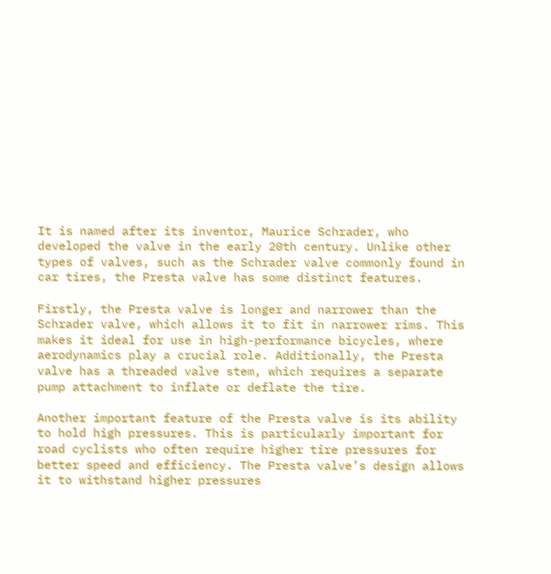It is named after its inventor, Maurice Schrader, who developed the valve in the early 20th century. Unlike other types of valves, such as the Schrader valve commonly found in car tires, the Presta valve has some distinct features.

Firstly, the Presta valve is longer and narrower than the Schrader valve, which allows it to fit in narrower rims. This makes it ideal for use in high-performance bicycles, where aerodynamics play a crucial role. Additionally, the Presta valve has a threaded valve stem, which requires a separate pump attachment to inflate or deflate the tire.

Another important feature of the Presta valve is its ability to hold high pressures. This is particularly important for road cyclists who often require higher tire pressures for better speed and efficiency. The Presta valve’s design allows it to withstand higher pressures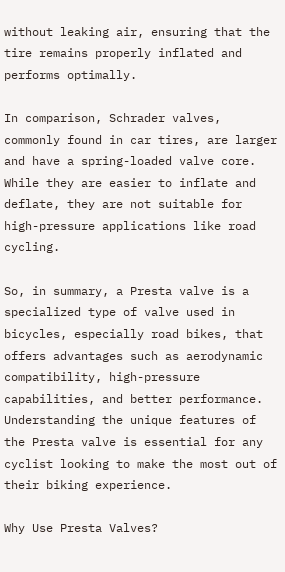without leaking air, ensuring that the tire remains properly inflated and performs optimally.

In comparison, Schrader valves, commonly found in car tires, are larger and have a spring-loaded valve core. While they are easier to inflate and deflate, they are not suitable for high-pressure applications like road cycling.

So, in summary, a Presta valve is a specialized type of valve used in bicycles, especially road bikes, that offers advantages such as aerodynamic compatibility, high-pressure capabilities, and better performance. Understanding the unique features of the Presta valve is essential for any cyclist looking to make the most out of their biking experience.

Why Use Presta Valves?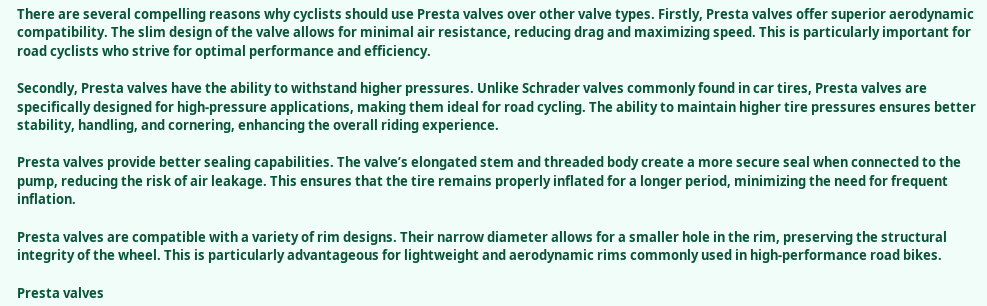There are several compelling reasons why cyclists should use Presta valves over other valve types. Firstly, Presta valves offer superior aerodynamic compatibility. The slim design of the valve allows for minimal air resistance, reducing drag and maximizing speed. This is particularly important for road cyclists who strive for optimal performance and efficiency.

Secondly, Presta valves have the ability to withstand higher pressures. Unlike Schrader valves commonly found in car tires, Presta valves are specifically designed for high-pressure applications, making them ideal for road cycling. The ability to maintain higher tire pressures ensures better stability, handling, and cornering, enhancing the overall riding experience.

Presta valves provide better sealing capabilities. The valve’s elongated stem and threaded body create a more secure seal when connected to the pump, reducing the risk of air leakage. This ensures that the tire remains properly inflated for a longer period, minimizing the need for frequent inflation.

Presta valves are compatible with a variety of rim designs. Their narrow diameter allows for a smaller hole in the rim, preserving the structural integrity of the wheel. This is particularly advantageous for lightweight and aerodynamic rims commonly used in high-performance road bikes.

Presta valves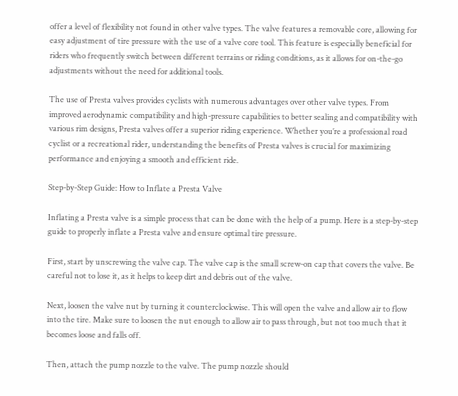offer a level of flexibility not found in other valve types. The valve features a removable core, allowing for easy adjustment of tire pressure with the use of a valve core tool. This feature is especially beneficial for riders who frequently switch between different terrains or riding conditions, as it allows for on-the-go adjustments without the need for additional tools.

The use of Presta valves provides cyclists with numerous advantages over other valve types. From improved aerodynamic compatibility and high-pressure capabilities to better sealing and compatibility with various rim designs, Presta valves offer a superior riding experience. Whether you’re a professional road cyclist or a recreational rider, understanding the benefits of Presta valves is crucial for maximizing performance and enjoying a smooth and efficient ride.

Step-by-Step Guide: How to Inflate a Presta Valve

Inflating a Presta valve is a simple process that can be done with the help of a pump. Here is a step-by-step guide to properly inflate a Presta valve and ensure optimal tire pressure.

First, start by unscrewing the valve cap. The valve cap is the small screw-on cap that covers the valve. Be careful not to lose it, as it helps to keep dirt and debris out of the valve.

Next, loosen the valve nut by turning it counterclockwise. This will open the valve and allow air to flow into the tire. Make sure to loosen the nut enough to allow air to pass through, but not too much that it becomes loose and falls off.

Then, attach the pump nozzle to the valve. The pump nozzle should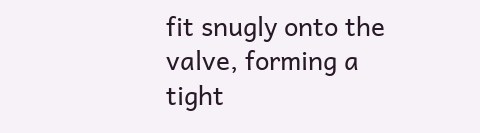fit snugly onto the valve, forming a tight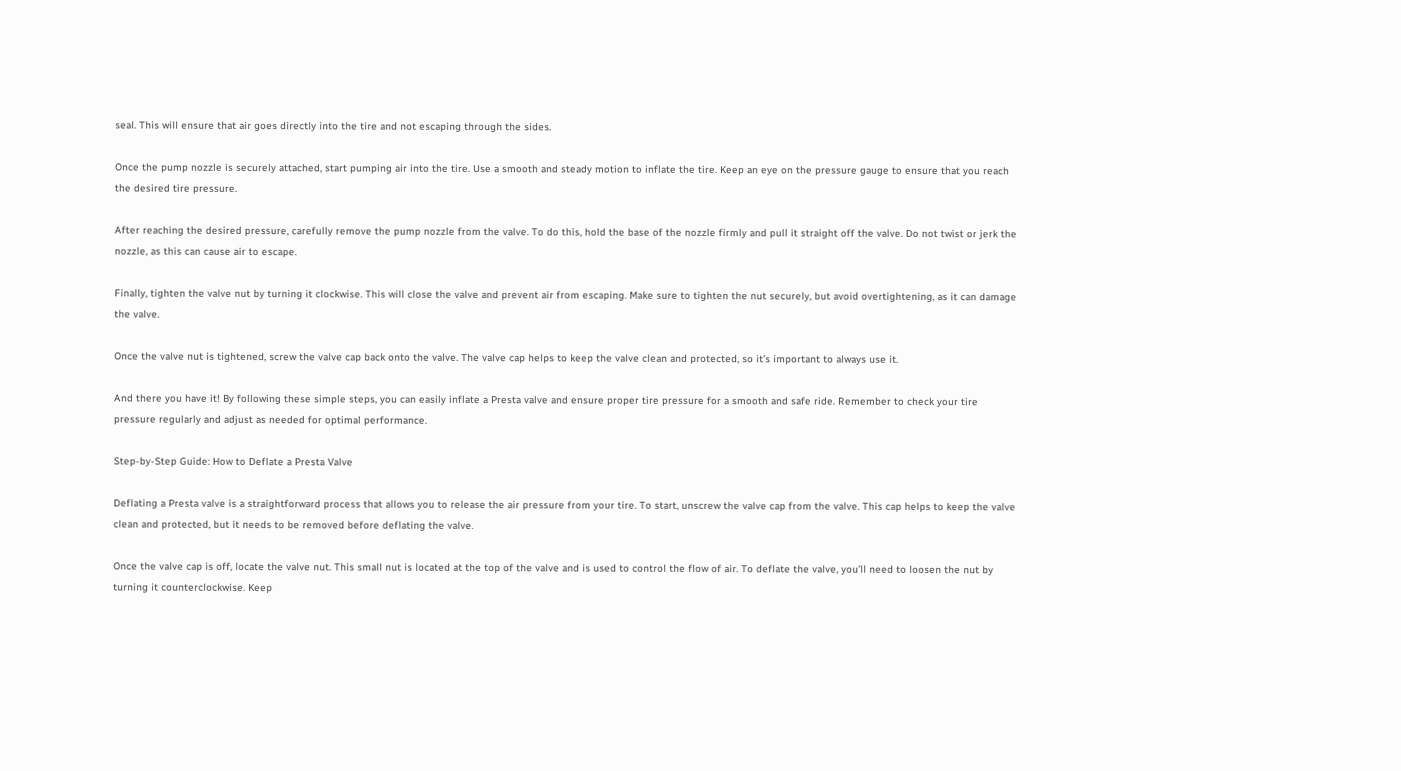seal. This will ensure that air goes directly into the tire and not escaping through the sides.

Once the pump nozzle is securely attached, start pumping air into the tire. Use a smooth and steady motion to inflate the tire. Keep an eye on the pressure gauge to ensure that you reach the desired tire pressure.

After reaching the desired pressure, carefully remove the pump nozzle from the valve. To do this, hold the base of the nozzle firmly and pull it straight off the valve. Do not twist or jerk the nozzle, as this can cause air to escape.

Finally, tighten the valve nut by turning it clockwise. This will close the valve and prevent air from escaping. Make sure to tighten the nut securely, but avoid overtightening, as it can damage the valve.

Once the valve nut is tightened, screw the valve cap back onto the valve. The valve cap helps to keep the valve clean and protected, so it’s important to always use it.

And there you have it! By following these simple steps, you can easily inflate a Presta valve and ensure proper tire pressure for a smooth and safe ride. Remember to check your tire pressure regularly and adjust as needed for optimal performance.

Step-by-Step Guide: How to Deflate a Presta Valve

Deflating a Presta valve is a straightforward process that allows you to release the air pressure from your tire. To start, unscrew the valve cap from the valve. This cap helps to keep the valve clean and protected, but it needs to be removed before deflating the valve.

Once the valve cap is off, locate the valve nut. This small nut is located at the top of the valve and is used to control the flow of air. To deflate the valve, you’ll need to loosen the nut by turning it counterclockwise. Keep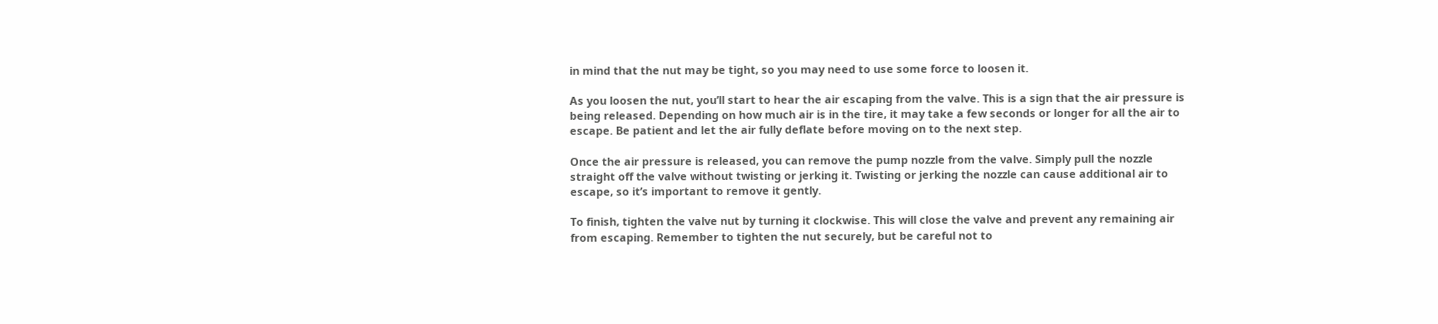in mind that the nut may be tight, so you may need to use some force to loosen it.

As you loosen the nut, you’ll start to hear the air escaping from the valve. This is a sign that the air pressure is being released. Depending on how much air is in the tire, it may take a few seconds or longer for all the air to escape. Be patient and let the air fully deflate before moving on to the next step.

Once the air pressure is released, you can remove the pump nozzle from the valve. Simply pull the nozzle straight off the valve without twisting or jerking it. Twisting or jerking the nozzle can cause additional air to escape, so it’s important to remove it gently.

To finish, tighten the valve nut by turning it clockwise. This will close the valve and prevent any remaining air from escaping. Remember to tighten the nut securely, but be careful not to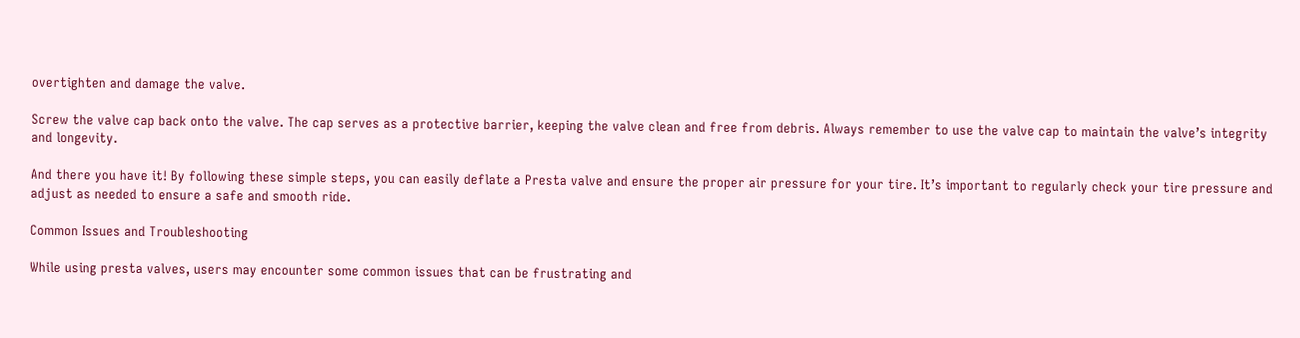overtighten and damage the valve.

Screw the valve cap back onto the valve. The cap serves as a protective barrier, keeping the valve clean and free from debris. Always remember to use the valve cap to maintain the valve’s integrity and longevity.

And there you have it! By following these simple steps, you can easily deflate a Presta valve and ensure the proper air pressure for your tire. It’s important to regularly check your tire pressure and adjust as needed to ensure a safe and smooth ride.

Common Issues and Troubleshooting

While using presta valves, users may encounter some common issues that can be frustrating and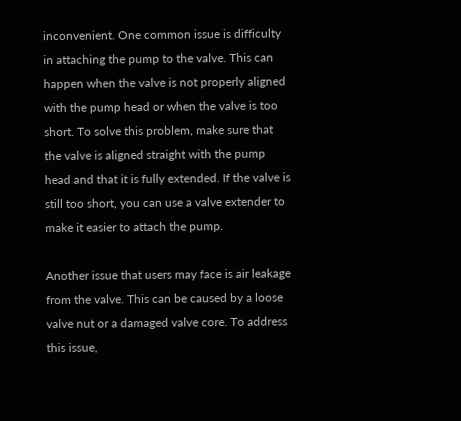inconvenient. One common issue is difficulty in attaching the pump to the valve. This can happen when the valve is not properly aligned with the pump head or when the valve is too short. To solve this problem, make sure that the valve is aligned straight with the pump head and that it is fully extended. If the valve is still too short, you can use a valve extender to make it easier to attach the pump.

Another issue that users may face is air leakage from the valve. This can be caused by a loose valve nut or a damaged valve core. To address this issue,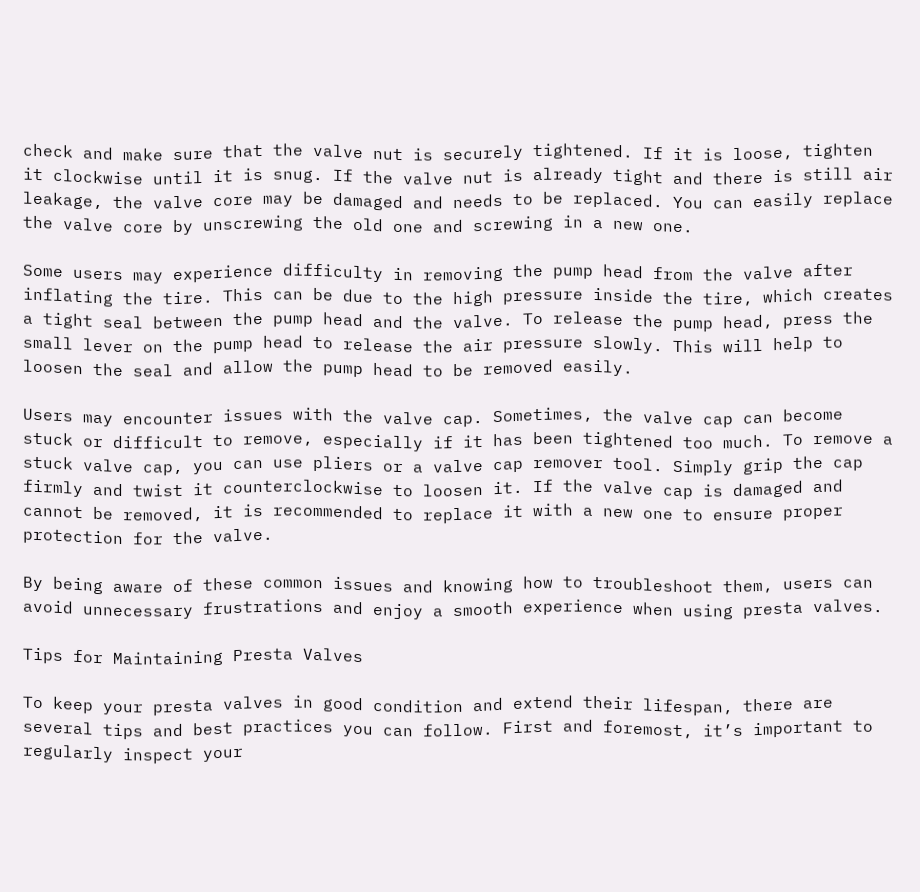check and make sure that the valve nut is securely tightened. If it is loose, tighten it clockwise until it is snug. If the valve nut is already tight and there is still air leakage, the valve core may be damaged and needs to be replaced. You can easily replace the valve core by unscrewing the old one and screwing in a new one.

Some users may experience difficulty in removing the pump head from the valve after inflating the tire. This can be due to the high pressure inside the tire, which creates a tight seal between the pump head and the valve. To release the pump head, press the small lever on the pump head to release the air pressure slowly. This will help to loosen the seal and allow the pump head to be removed easily.

Users may encounter issues with the valve cap. Sometimes, the valve cap can become stuck or difficult to remove, especially if it has been tightened too much. To remove a stuck valve cap, you can use pliers or a valve cap remover tool. Simply grip the cap firmly and twist it counterclockwise to loosen it. If the valve cap is damaged and cannot be removed, it is recommended to replace it with a new one to ensure proper protection for the valve.

By being aware of these common issues and knowing how to troubleshoot them, users can avoid unnecessary frustrations and enjoy a smooth experience when using presta valves.

Tips for Maintaining Presta Valves

To keep your presta valves in good condition and extend their lifespan, there are several tips and best practices you can follow. First and foremost, it’s important to regularly inspect your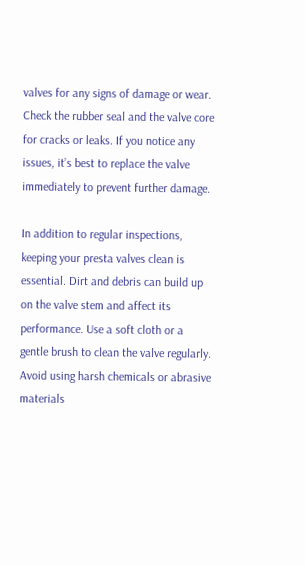valves for any signs of damage or wear. Check the rubber seal and the valve core for cracks or leaks. If you notice any issues, it’s best to replace the valve immediately to prevent further damage.

In addition to regular inspections, keeping your presta valves clean is essential. Dirt and debris can build up on the valve stem and affect its performance. Use a soft cloth or a gentle brush to clean the valve regularly. Avoid using harsh chemicals or abrasive materials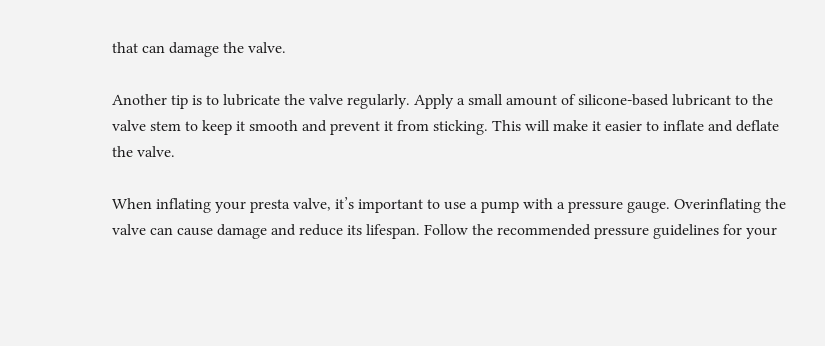that can damage the valve.

Another tip is to lubricate the valve regularly. Apply a small amount of silicone-based lubricant to the valve stem to keep it smooth and prevent it from sticking. This will make it easier to inflate and deflate the valve.

When inflating your presta valve, it’s important to use a pump with a pressure gauge. Overinflating the valve can cause damage and reduce its lifespan. Follow the recommended pressure guidelines for your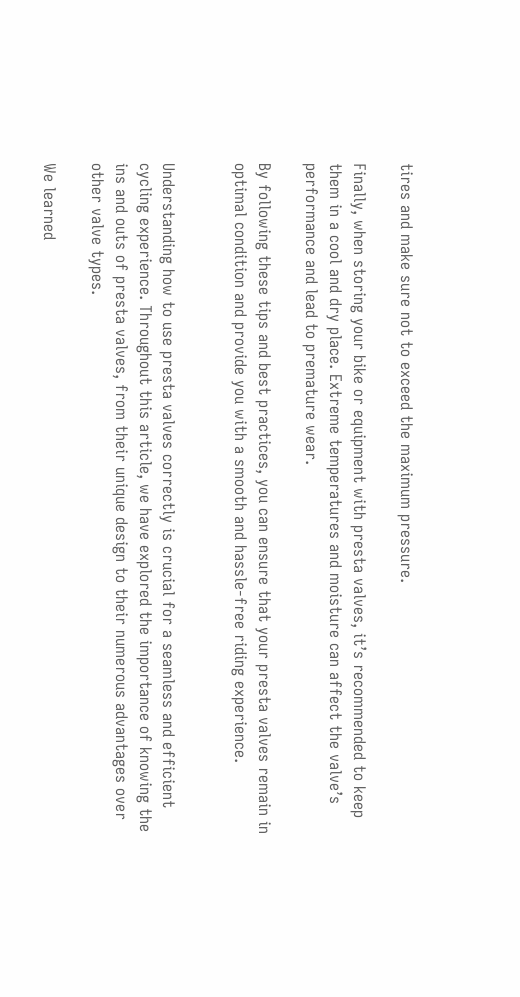tires and make sure not to exceed the maximum pressure.

Finally, when storing your bike or equipment with presta valves, it’s recommended to keep them in a cool and dry place. Extreme temperatures and moisture can affect the valve’s performance and lead to premature wear.

By following these tips and best practices, you can ensure that your presta valves remain in optimal condition and provide you with a smooth and hassle-free riding experience.


Understanding how to use presta valves correctly is crucial for a seamless and efficient cycling experience. Throughout this article, we have explored the importance of knowing the ins and outs of presta valves, from their unique design to their numerous advantages over other valve types.

We learned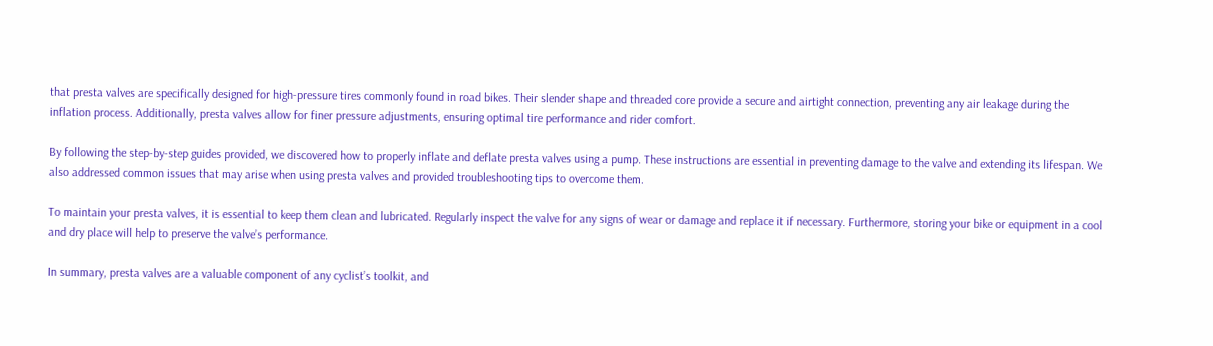that presta valves are specifically designed for high-pressure tires commonly found in road bikes. Their slender shape and threaded core provide a secure and airtight connection, preventing any air leakage during the inflation process. Additionally, presta valves allow for finer pressure adjustments, ensuring optimal tire performance and rider comfort.

By following the step-by-step guides provided, we discovered how to properly inflate and deflate presta valves using a pump. These instructions are essential in preventing damage to the valve and extending its lifespan. We also addressed common issues that may arise when using presta valves and provided troubleshooting tips to overcome them.

To maintain your presta valves, it is essential to keep them clean and lubricated. Regularly inspect the valve for any signs of wear or damage and replace it if necessary. Furthermore, storing your bike or equipment in a cool and dry place will help to preserve the valve’s performance.

In summary, presta valves are a valuable component of any cyclist’s toolkit, and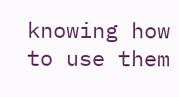knowing how to use them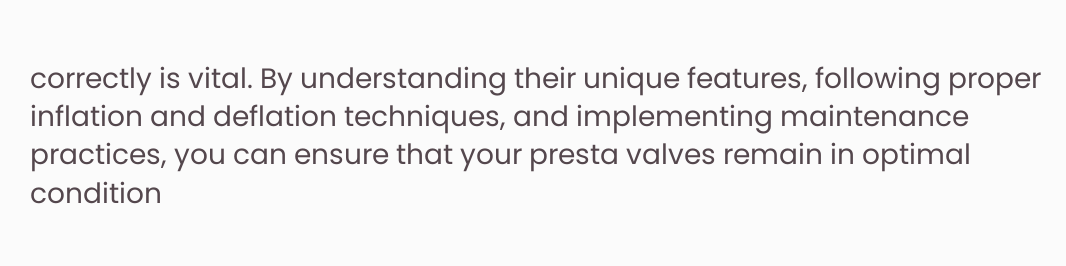correctly is vital. By understanding their unique features, following proper inflation and deflation techniques, and implementing maintenance practices, you can ensure that your presta valves remain in optimal condition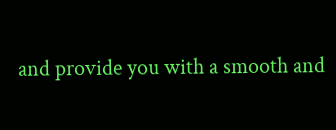and provide you with a smooth and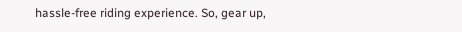hassle-free riding experience. So, gear up,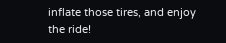inflate those tires, and enjoy the ride!